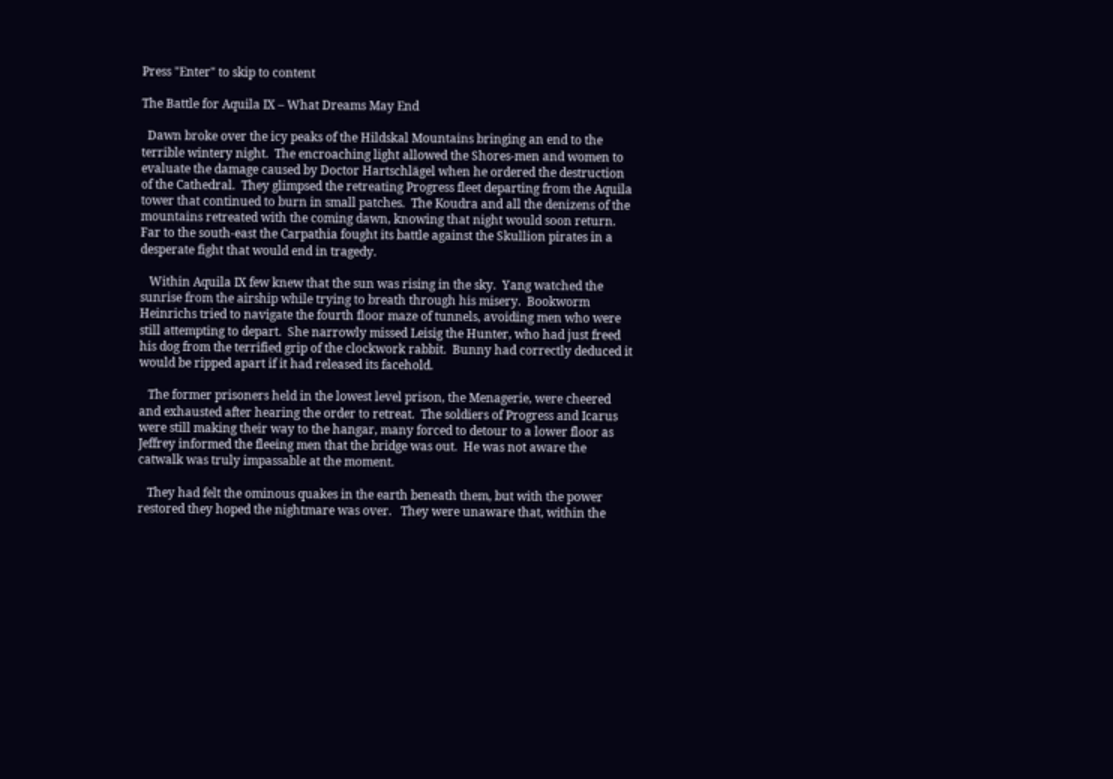Press "Enter" to skip to content

The Battle for Aquila IX – What Dreams May End

  Dawn broke over the icy peaks of the Hildskal Mountains bringing an end to the terrible wintery night.  The encroaching light allowed the Shores-men and women to evaluate the damage caused by Doctor Hartschlägel when he ordered the destruction of the Cathedral.  They glimpsed the retreating Progress fleet departing from the Aquila tower that continued to burn in small patches.  The Koudra and all the denizens of the mountains retreated with the coming dawn, knowing that night would soon return.  Far to the south-east the Carpathia fought its battle against the Skullion pirates in a desperate fight that would end in tragedy.

   Within Aquila IX few knew that the sun was rising in the sky.  Yang watched the sunrise from the airship while trying to breath through his misery.  Bookworm Heinrichs tried to navigate the fourth floor maze of tunnels, avoiding men who were still attempting to depart.  She narrowly missed Leisig the Hunter, who had just freed his dog from the terrified grip of the clockwork rabbit.  Bunny had correctly deduced it would be ripped apart if it had released its facehold.

   The former prisoners held in the lowest level prison, the Menagerie, were cheered and exhausted after hearing the order to retreat.  The soldiers of Progress and Icarus were still making their way to the hangar, many forced to detour to a lower floor as Jeffrey informed the fleeing men that the bridge was out.  He was not aware the catwalk was truly impassable at the moment.

   They had felt the ominous quakes in the earth beneath them, but with the power restored they hoped the nightmare was over.   They were unaware that, within the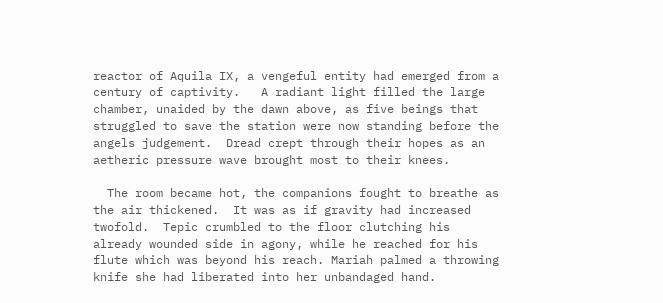reactor of Aquila IX, a vengeful entity had emerged from a century of captivity.   A radiant light filled the large chamber, unaided by the dawn above, as five beings that struggled to save the station were now standing before the angels judgement.  Dread crept through their hopes as an aetheric pressure wave brought most to their knees.

  The room became hot, the companions fought to breathe as the air thickened.  It was as if gravity had increased twofold.  Tepic crumbled to the floor clutching his already wounded side in agony, while he reached for his flute which was beyond his reach. Mariah palmed a throwing knife she had liberated into her unbandaged hand.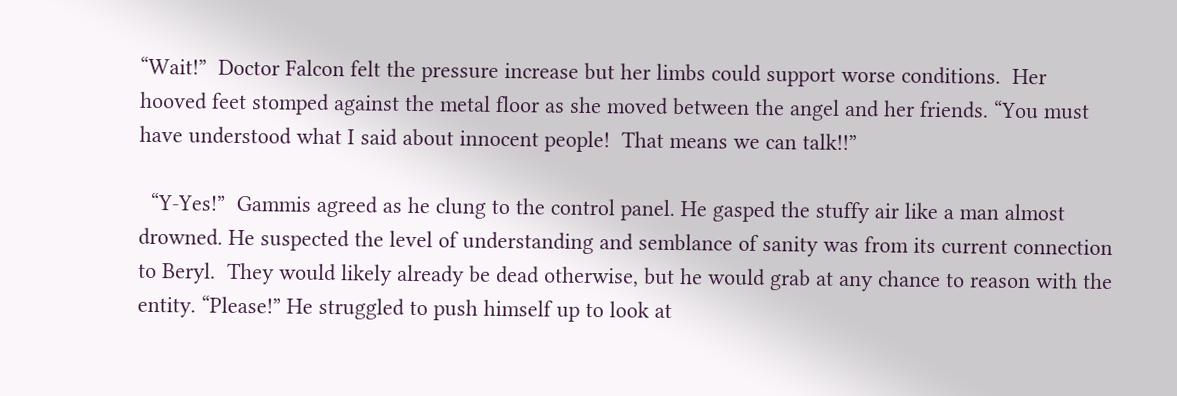“Wait!”  Doctor Falcon felt the pressure increase but her limbs could support worse conditions.  Her hooved feet stomped against the metal floor as she moved between the angel and her friends. “You must have understood what I said about innocent people!  That means we can talk!!”

  “Y-Yes!”  Gammis agreed as he clung to the control panel. He gasped the stuffy air like a man almost drowned. He suspected the level of understanding and semblance of sanity was from its current connection to Beryl.  They would likely already be dead otherwise, but he would grab at any chance to reason with the entity. “Please!” He struggled to push himself up to look at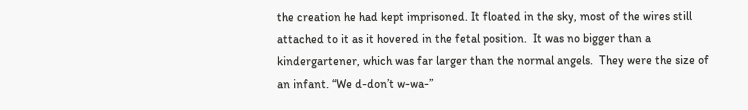the creation he had kept imprisoned. It floated in the sky, most of the wires still attached to it as it hovered in the fetal position.  It was no bigger than a kindergartener, which was far larger than the normal angels.  They were the size of an infant. “We d-don’t w-wa-”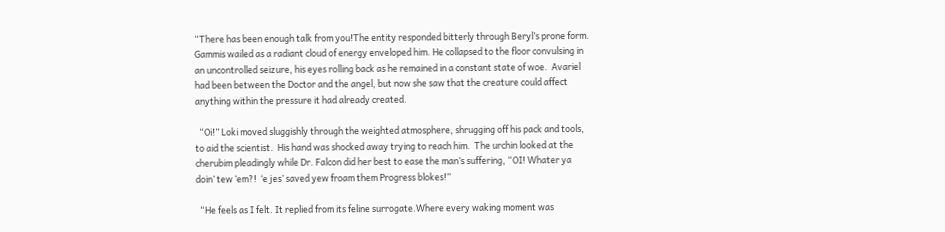“There has been enough talk from you!The entity responded bitterly through Beryl’s prone form.  Gammis wailed as a radiant cloud of energy enveloped him. He collapsed to the floor convulsing in an uncontrolled seizure, his eyes rolling back as he remained in a constant state of woe.  Avariel had been between the Doctor and the angel, but now she saw that the creature could affect anything within the pressure it had already created.

  “Oi!” Loki moved sluggishly through the weighted atmosphere, shrugging off his pack and tools, to aid the scientist.  His hand was shocked away trying to reach him.  The urchin looked at the cherubim pleadingly while Dr. Falcon did her best to ease the man’s suffering, “OI! Whater ya doin’ tew ‘em?!  ‘e jes’ saved yew froam them Progress blokes!”

  “He feels as I felt. It replied from its feline surrogate.Where every waking moment was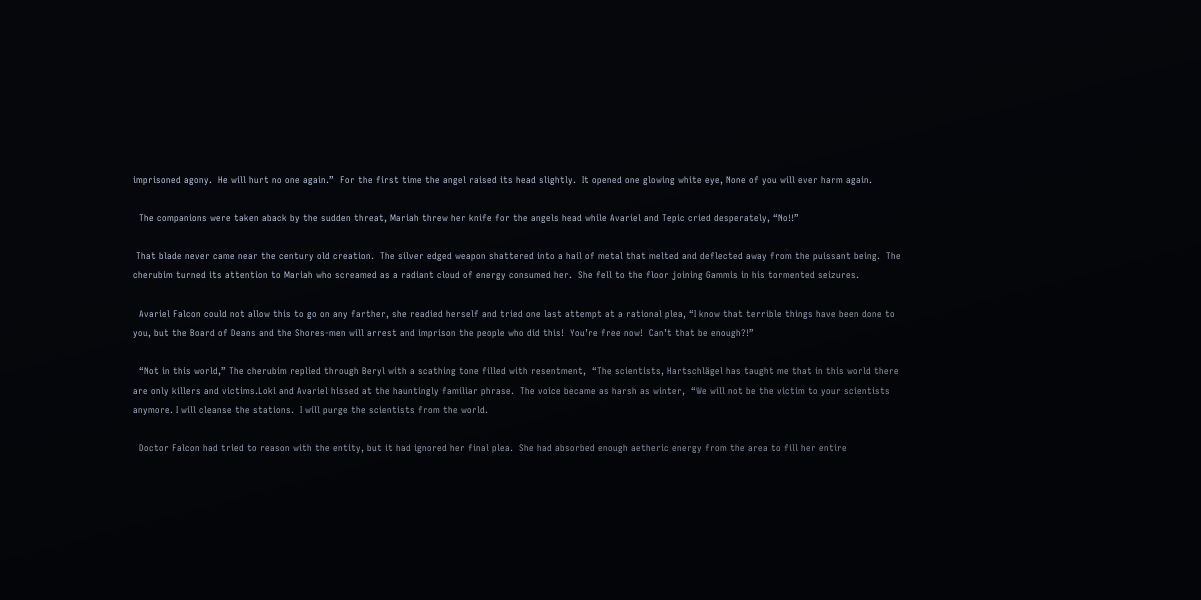imprisoned agony.  He will hurt no one again.”  For the first time the angel raised its head slightly.  It opened one glowing white eye, None of you will ever harm again.

  The companions were taken aback by the sudden threat, Mariah threw her knife for the angels head while Avariel and Tepic cried desperately, “No!!”

 That blade never came near the century old creation.  The silver edged weapon shattered into a hail of metal that melted and deflected away from the puissant being.  The cherubim turned its attention to Mariah who screamed as a radiant cloud of energy consumed her.  She fell to the floor joining Gammis in his tormented seizures.

  Avariel Falcon could not allow this to go on any farther, she readied herself and tried one last attempt at a rational plea, “I know that terrible things have been done to you, but the Board of Deans and the Shores-men will arrest and imprison the people who did this!  You’re free now!  Can’t that be enough?!”

  “Not in this world,” The cherubim replied through Beryl with a scathing tone filled with resentment,  “The scientists, Hartschlägel has taught me that in this world there are only killers and victims.Loki and Avariel hissed at the hauntingly familiar phrase.  The voice became as harsh as winter,  “We will not be the victim to your scientists anymore. I will cleanse the stations.  I will purge the scientists from the world.

  Doctor Falcon had tried to reason with the entity, but it had ignored her final plea.  She had absorbed enough aetheric energy from the area to fill her entire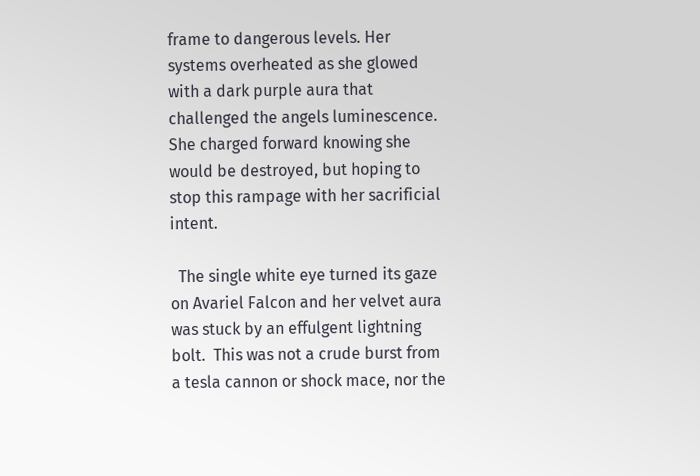frame to dangerous levels. Her systems overheated as she glowed with a dark purple aura that challenged the angels luminescence.  She charged forward knowing she would be destroyed, but hoping to stop this rampage with her sacrificial intent.

  The single white eye turned its gaze on Avariel Falcon and her velvet aura was stuck by an effulgent lightning bolt.  This was not a crude burst from a tesla cannon or shock mace, nor the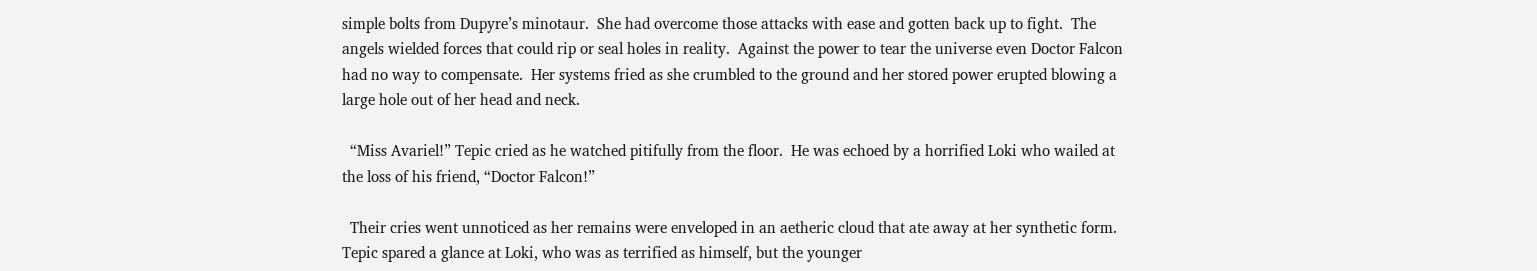simple bolts from Dupyre’s minotaur.  She had overcome those attacks with ease and gotten back up to fight.  The angels wielded forces that could rip or seal holes in reality.  Against the power to tear the universe even Doctor Falcon had no way to compensate.  Her systems fried as she crumbled to the ground and her stored power erupted blowing a large hole out of her head and neck.

  “Miss Avariel!” Tepic cried as he watched pitifully from the floor.  He was echoed by a horrified Loki who wailed at the loss of his friend, “Doctor Falcon!”

  Their cries went unnoticed as her remains were enveloped in an aetheric cloud that ate away at her synthetic form.  Tepic spared a glance at Loki, who was as terrified as himself, but the younger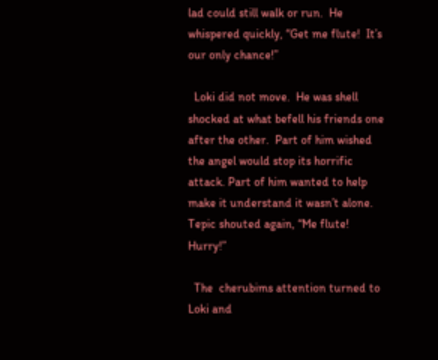lad could still walk or run.  He whispered quickly, “Get me flute!  It’s our only chance!”

  Loki did not move.  He was shell shocked at what befell his friends one after the other.  Part of him wished the angel would stop its horrific attack. Part of him wanted to help make it understand it wasn’t alone. Tepic shouted again, “Me flute!  Hurry!”

  The  cherubims attention turned to Loki and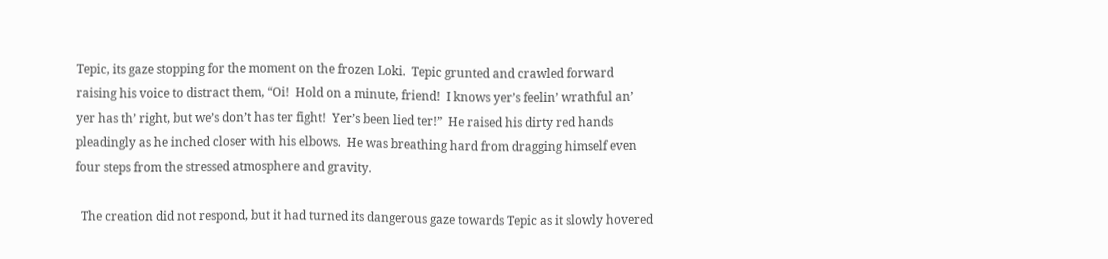Tepic, its gaze stopping for the moment on the frozen Loki.  Tepic grunted and crawled forward raising his voice to distract them, “Oi!  Hold on a minute, friend!  I knows yer’s feelin’ wrathful an’ yer has th’ right, but we’s don’t has ter fight!  Yer’s been lied ter!”  He raised his dirty red hands pleadingly as he inched closer with his elbows.  He was breathing hard from dragging himself even four steps from the stressed atmosphere and gravity.

  The creation did not respond, but it had turned its dangerous gaze towards Tepic as it slowly hovered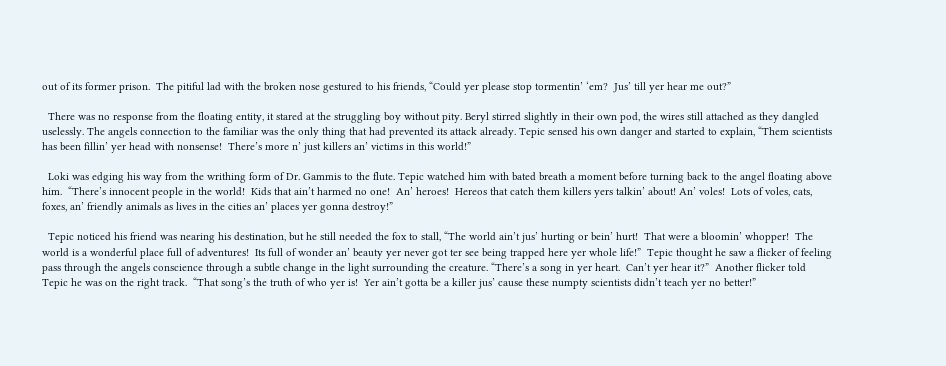out of its former prison.  The pitiful lad with the broken nose gestured to his friends, “Could yer please stop tormentin’ ‘em?  Jus’ till yer hear me out?”

  There was no response from the floating entity, it stared at the struggling boy without pity. Beryl stirred slightly in their own pod, the wires still attached as they dangled uselessly. The angels connection to the familiar was the only thing that had prevented its attack already. Tepic sensed his own danger and started to explain, “Them scientists has been fillin’ yer head with nonsense!  There’s more n’ just killers an’ victims in this world!”

  Loki was edging his way from the writhing form of Dr. Gammis to the flute. Tepic watched him with bated breath a moment before turning back to the angel floating above him.  “There’s innocent people in the world!  Kids that ain’t harmed no one!  An’ heroes!  Hereos that catch them killers yers talkin’ about! An’ voles!  Lots of voles, cats, foxes, an’ friendly animals as lives in the cities an’ places yer gonna destroy!”

  Tepic noticed his friend was nearing his destination, but he still needed the fox to stall, “The world ain’t jus’ hurting or bein’ hurt!  That were a bloomin’ whopper!  The world is a wonderful place full of adventures!  Its full of wonder an’ beauty yer never got ter see being trapped here yer whole life!”  Tepic thought he saw a flicker of feeling pass through the angels conscience through a subtle change in the light surrounding the creature. “There’s a song in yer heart.  Can’t yer hear it?”  Another flicker told Tepic he was on the right track.  “That song’s the truth of who yer is!  Yer ain’t gotta be a killer jus’ cause these numpty scientists didn’t teach yer no better!”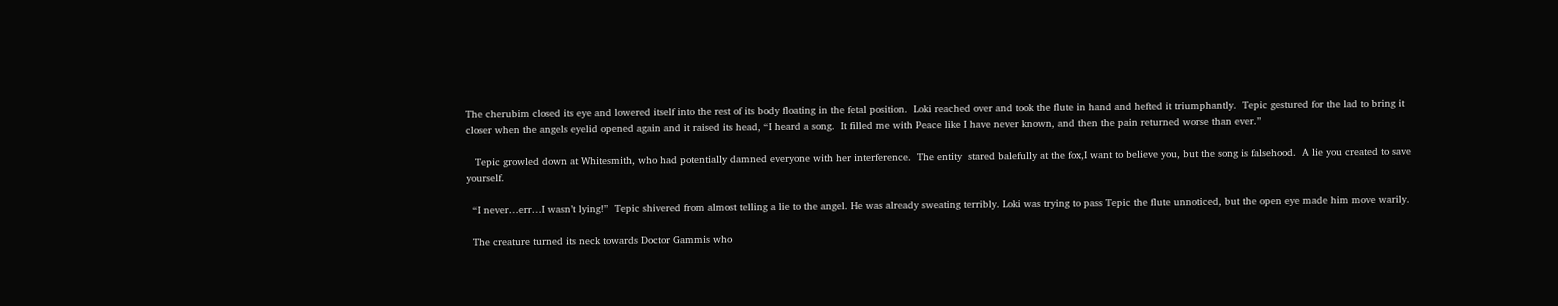The cherubim closed its eye and lowered itself into the rest of its body floating in the fetal position.  Loki reached over and took the flute in hand and hefted it triumphantly.  Tepic gestured for the lad to bring it closer when the angels eyelid opened again and it raised its head, “I heard a song.  It filled me with Peace like I have never known, and then the pain returned worse than ever.”

   Tepic growled down at Whitesmith, who had potentially damned everyone with her interference.  The entity  stared balefully at the fox,I want to believe you, but the song is falsehood.  A lie you created to save yourself.

  “I never…err…I wasn’t lying!”  Tepic shivered from almost telling a lie to the angel. He was already sweating terribly. Loki was trying to pass Tepic the flute unnoticed, but the open eye made him move warily.

  The creature turned its neck towards Doctor Gammis who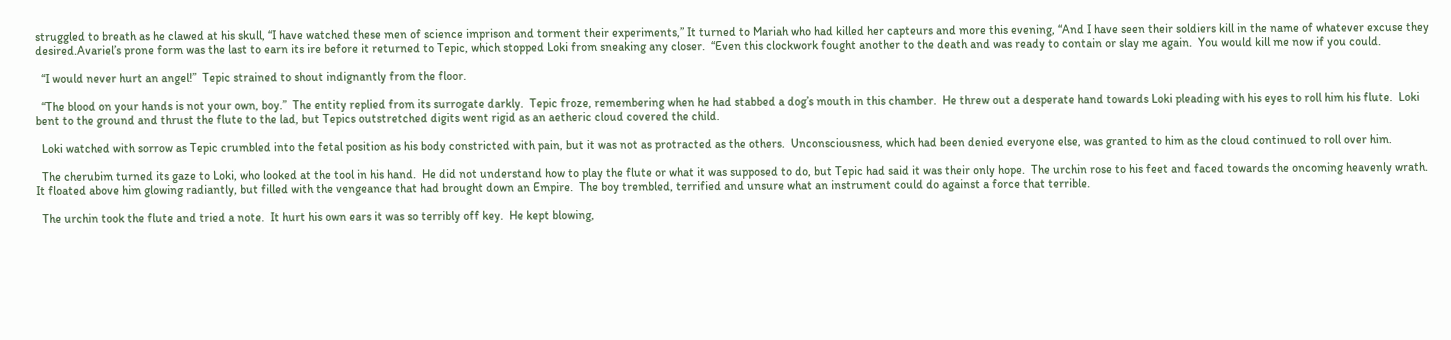struggled to breath as he clawed at his skull, “I have watched these men of science imprison and torment their experiments,” It turned to Mariah who had killed her capteurs and more this evening, “And I have seen their soldiers kill in the name of whatever excuse they desired.Avariel’s prone form was the last to earn its ire before it returned to Tepic, which stopped Loki from sneaking any closer.  “Even this clockwork fought another to the death and was ready to contain or slay me again.  You would kill me now if you could.

  “I would never hurt an angel!”  Tepic strained to shout indignantly from the floor.

  “The blood on your hands is not your own, boy.”  The entity replied from its surrogate darkly.  Tepic froze, remembering when he had stabbed a dog’s mouth in this chamber.  He threw out a desperate hand towards Loki pleading with his eyes to roll him his flute.  Loki bent to the ground and thrust the flute to the lad, but Tepics outstretched digits went rigid as an aetheric cloud covered the child.

  Loki watched with sorrow as Tepic crumbled into the fetal position as his body constricted with pain, but it was not as protracted as the others.  Unconsciousness, which had been denied everyone else, was granted to him as the cloud continued to roll over him.

  The cherubim turned its gaze to Loki, who looked at the tool in his hand.  He did not understand how to play the flute or what it was supposed to do, but Tepic had said it was their only hope.  The urchin rose to his feet and faced towards the oncoming heavenly wrath.  It floated above him glowing radiantly, but filled with the vengeance that had brought down an Empire.  The boy trembled, terrified and unsure what an instrument could do against a force that terrible.

  The urchin took the flute and tried a note.  It hurt his own ears it was so terribly off key.  He kept blowing,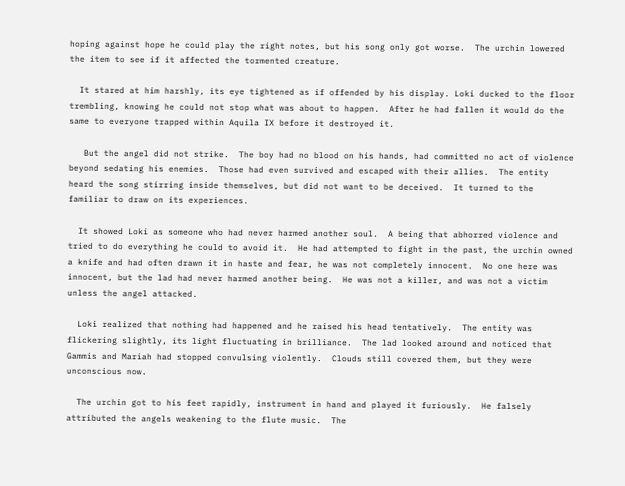hoping against hope he could play the right notes, but his song only got worse.  The urchin lowered the item to see if it affected the tormented creature.

  It stared at him harshly, its eye tightened as if offended by his display. Loki ducked to the floor trembling, knowing he could not stop what was about to happen.  After he had fallen it would do the same to everyone trapped within Aquila IX before it destroyed it.

   But the angel did not strike.  The boy had no blood on his hands, had committed no act of violence beyond sedating his enemies.  Those had even survived and escaped with their allies.  The entity heard the song stirring inside themselves, but did not want to be deceived.  It turned to the familiar to draw on its experiences.

  It showed Loki as someone who had never harmed another soul.  A being that abhorred violence and tried to do everything he could to avoid it.  He had attempted to fight in the past, the urchin owned a knife and had often drawn it in haste and fear, he was not completely innocent.  No one here was innocent, but the lad had never harmed another being.  He was not a killer, and was not a victim unless the angel attacked.

  Loki realized that nothing had happened and he raised his head tentatively.  The entity was flickering slightly, its light fluctuating in brilliance.  The lad looked around and noticed that Gammis and Mariah had stopped convulsing violently.  Clouds still covered them, but they were unconscious now.

  The urchin got to his feet rapidly, instrument in hand and played it furiously.  He falsely attributed the angels weakening to the flute music.  The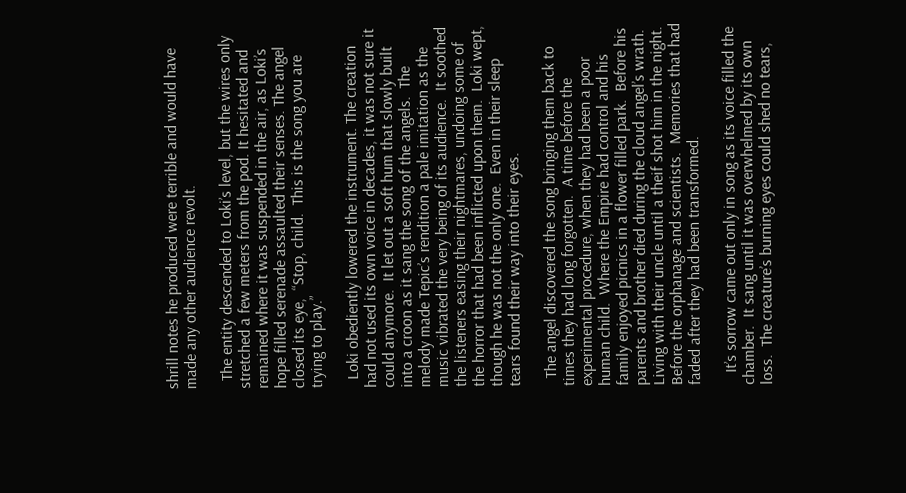shrill notes he produced were terrible and would have made any other audience revolt.

  The entity descended to Loki’s level, but the wires only stretched a few meters from the pod. It hesitated and remained where it was suspended in the air, as Loki’s hope filled serenade assaulted their senses. The angel closed its eye,  “Stop, child.  This is the song you are trying to play.”

  Loki obediently lowered the instrument. The creation had not used its own voice in decades, it was not sure it could anymore.  It let out a soft hum that slowly built into a croon as it sang the song of the angels.  The melody made Tepic’s rendition a pale imitation as the music vibrated the very being of its audience.  It soothed the listeners easing their nightmares, undoing some of the horror that had been inflicted upon them.  Loki wept, though he was not the only one.  Even in their sleep tears found their way into their eyes.

  The angel discovered the song bringing them back to times they had long forgotten.  A time before the experimental procedure, when they had been a poor human child.  Where the Empire had control and his family enjoyed picnics in a flower filled park.  Before his parents and brother died during the cloud angel’s wrath.  Living with their uncle until a theif shot him in the night.  Before the orphanage and scientists.  Memories that had faded after they had been transformed.

   It’s sorrow came out only in song as its voice filled the chamber.  It sang until it was overwhelmed by its own loss.  The creature’s burning eyes could shed no tears,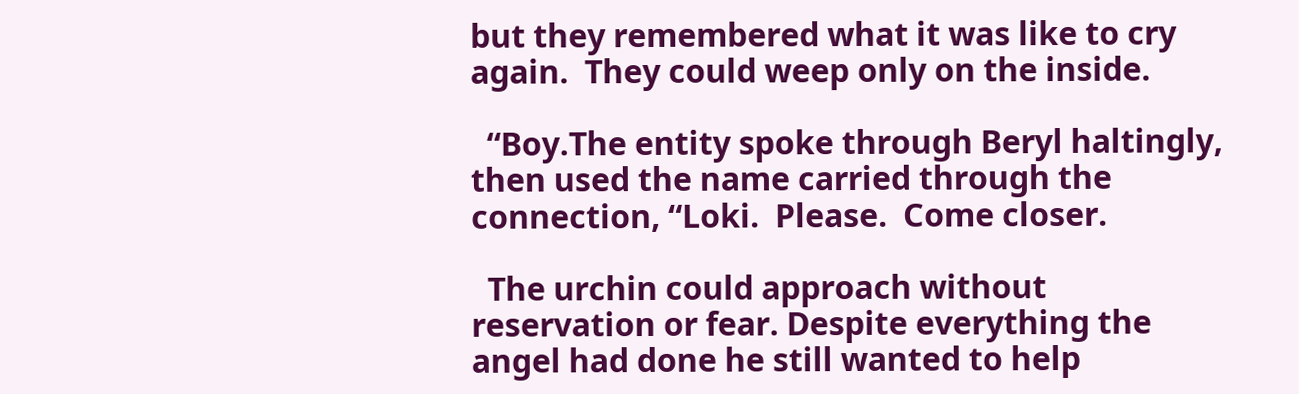but they remembered what it was like to cry again.  They could weep only on the inside.

  “Boy.The entity spoke through Beryl haltingly, then used the name carried through the connection, “Loki.  Please.  Come closer.

  The urchin could approach without reservation or fear. Despite everything the angel had done he still wanted to help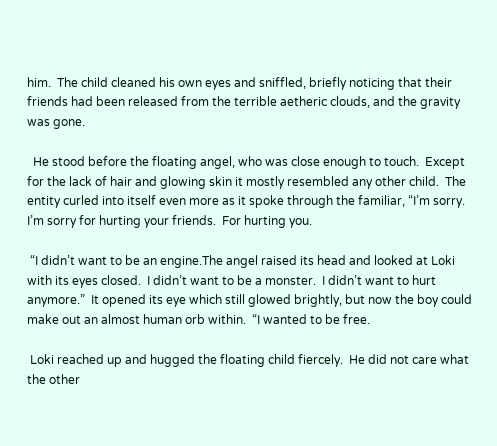him.  The child cleaned his own eyes and sniffled, briefly noticing that their friends had been released from the terrible aetheric clouds, and the gravity was gone.

  He stood before the floating angel, who was close enough to touch.  Except for the lack of hair and glowing skin it mostly resembled any other child.  The entity curled into itself even more as it spoke through the familiar, “I’m sorry.  I’m sorry for hurting your friends.  For hurting you.

 “I didn’t want to be an engine.The angel raised its head and looked at Loki with its eyes closed.  I didn’t want to be a monster.  I didn’t want to hurt anymore.”  It opened its eye which still glowed brightly, but now the boy could make out an almost human orb within.  “I wanted to be free.

 Loki reached up and hugged the floating child fiercely.  He did not care what the other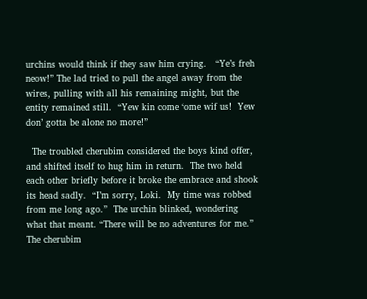urchins would think if they saw him crying.   “Ye’s freh neow!” The lad tried to pull the angel away from the wires, pulling with all his remaining might, but the entity remained still.  “Yew kin come ‘ome wif us!  Yew don’ gotta be alone no more!”

  The troubled cherubim considered the boys kind offer, and shifted itself to hug him in return.  The two held each other briefly before it broke the embrace and shook its head sadly.  “I’m sorry, Loki.  My time was robbed from me long ago.”  The urchin blinked, wondering what that meant. “There will be no adventures for me.”  The cherubim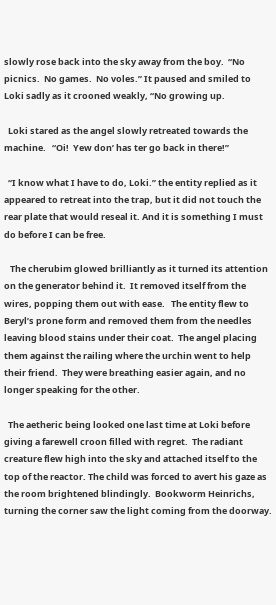slowly rose back into the sky away from the boy.  “No picnics.  No games.  No voles.” It paused and smiled to Loki sadly as it crooned weakly, “No growing up.

  Loki stared as the angel slowly retreated towards the  machine.   “Oi!  Yew don’ has ter go back in there!”

  “I know what I have to do, Loki.” the entity replied as it appeared to retreat into the trap, but it did not touch the rear plate that would reseal it. And it is something I must do before I can be free.

   The cherubim glowed brilliantly as it turned its attention on the generator behind it.  It removed itself from the wires, popping them out with ease.   The entity flew to Beryl’s prone form and removed them from the needles leaving blood stains under their coat.  The angel placing them against the railing where the urchin went to help their friend.  They were breathing easier again, and no longer speaking for the other.

  The aetheric being looked one last time at Loki before giving a farewell croon filled with regret.  The radiant creature flew high into the sky and attached itself to the top of the reactor. The child was forced to avert his gaze as the room brightened blindingly.  Bookworm Heinrichs, turning the corner saw the light coming from the doorway.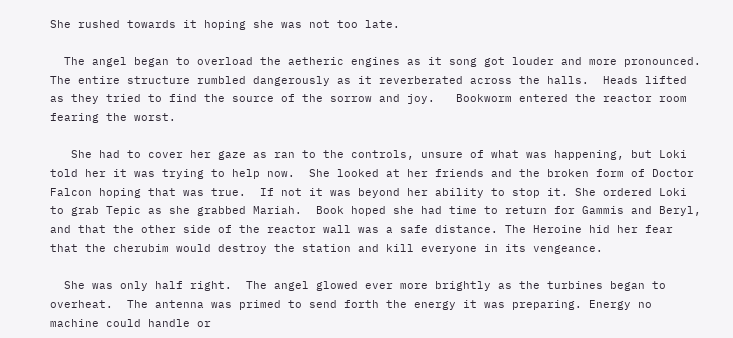She rushed towards it hoping she was not too late.

  The angel began to overload the aetheric engines as it song got louder and more pronounced.  The entire structure rumbled dangerously as it reverberated across the halls.  Heads lifted as they tried to find the source of the sorrow and joy.   Bookworm entered the reactor room fearing the worst.

   She had to cover her gaze as ran to the controls, unsure of what was happening, but Loki told her it was trying to help now.  She looked at her friends and the broken form of Doctor Falcon hoping that was true.  If not it was beyond her ability to stop it. She ordered Loki to grab Tepic as she grabbed Mariah.  Book hoped she had time to return for Gammis and Beryl, and that the other side of the reactor wall was a safe distance. The Heroine hid her fear that the cherubim would destroy the station and kill everyone in its vengeance.

  She was only half right.  The angel glowed ever more brightly as the turbines began to overheat.  The antenna was primed to send forth the energy it was preparing. Energy no machine could handle or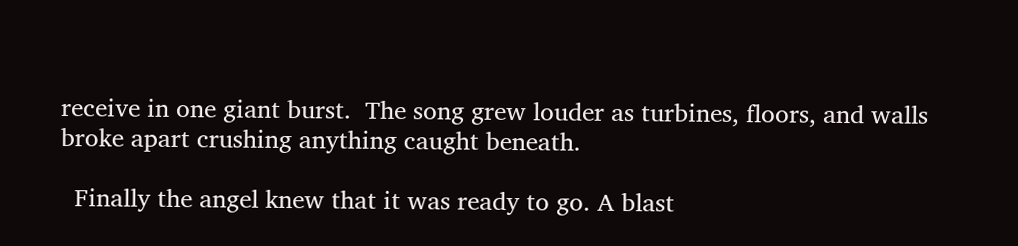receive in one giant burst.  The song grew louder as turbines, floors, and walls broke apart crushing anything caught beneath.

  Finally the angel knew that it was ready to go. A blast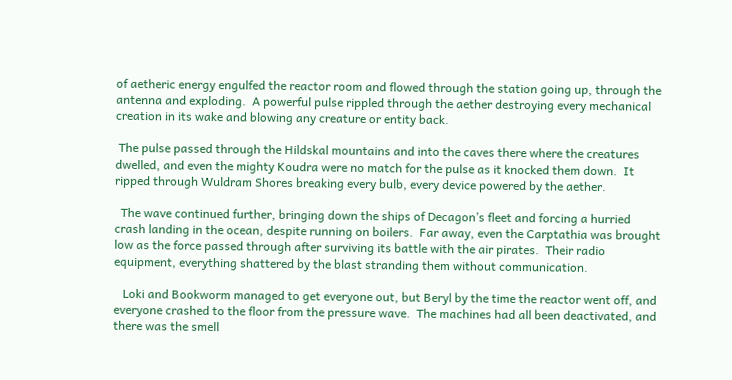of aetheric energy engulfed the reactor room and flowed through the station going up, through the antenna and exploding.  A powerful pulse rippled through the aether destroying every mechanical creation in its wake and blowing any creature or entity back.

 The pulse passed through the Hildskal mountains and into the caves there where the creatures dwelled, and even the mighty Koudra were no match for the pulse as it knocked them down.  It ripped through Wuldram Shores breaking every bulb, every device powered by the aether.

  The wave continued further, bringing down the ships of Decagon’s fleet and forcing a hurried crash landing in the ocean, despite running on boilers.  Far away, even the Carptathia was brought low as the force passed through after surviving its battle with the air pirates.  Their radio equipment, everything shattered by the blast stranding them without communication.

   Loki and Bookworm managed to get everyone out, but Beryl by the time the reactor went off, and everyone crashed to the floor from the pressure wave.  The machines had all been deactivated, and there was the smell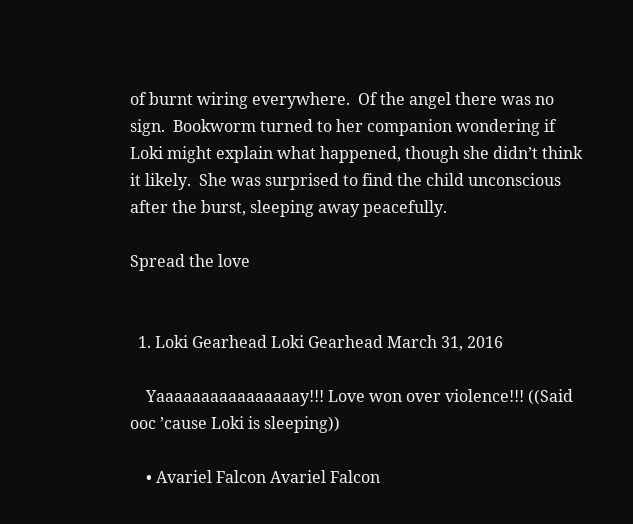of burnt wiring everywhere.  Of the angel there was no sign.  Bookworm turned to her companion wondering if Loki might explain what happened, though she didn’t think it likely.  She was surprised to find the child unconscious after the burst, sleeping away peacefully.

Spread the love


  1. Loki Gearhead Loki Gearhead March 31, 2016

    Yaaaaaaaaaaaaaaaay!!! Love won over violence!!! ((Said ooc ’cause Loki is sleeping))

    • Avariel Falcon Avariel Falcon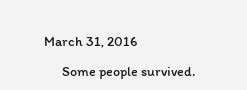March 31, 2016

      Some people survived.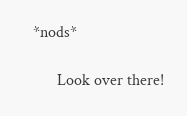*nods*

      Look over there!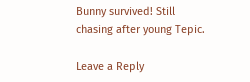Bunny survived! Still chasing after young Tepic.

Leave a Reply